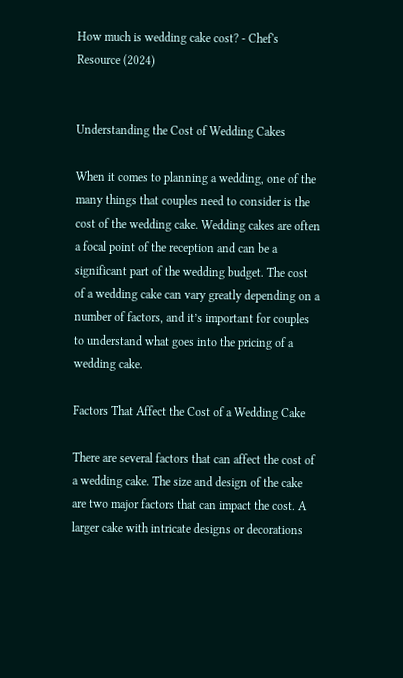How much is wedding cake cost? - Chef's Resource (2024)


Understanding the Cost of Wedding Cakes

When it comes to planning a wedding, one of the many things that couples need to consider is the cost of the wedding cake. Wedding cakes are often a focal point of the reception and can be a significant part of the wedding budget. The cost of a wedding cake can vary greatly depending on a number of factors, and it’s important for couples to understand what goes into the pricing of a wedding cake.

Factors That Affect the Cost of a Wedding Cake

There are several factors that can affect the cost of a wedding cake. The size and design of the cake are two major factors that can impact the cost. A larger cake with intricate designs or decorations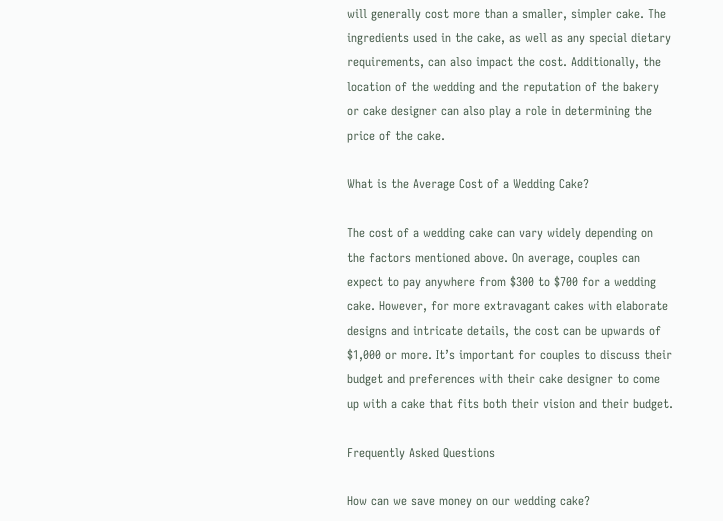will generally cost more than a smaller, simpler cake. The ingredients used in the cake, as well as any special dietary requirements, can also impact the cost. Additionally, the location of the wedding and the reputation of the bakery or cake designer can also play a role in determining the price of the cake.

What is the Average Cost of a Wedding Cake?

The cost of a wedding cake can vary widely depending on the factors mentioned above. On average, couples can expect to pay anywhere from $300 to $700 for a wedding cake. However, for more extravagant cakes with elaborate designs and intricate details, the cost can be upwards of $1,000 or more. It’s important for couples to discuss their budget and preferences with their cake designer to come up with a cake that fits both their vision and their budget.

Frequently Asked Questions

How can we save money on our wedding cake?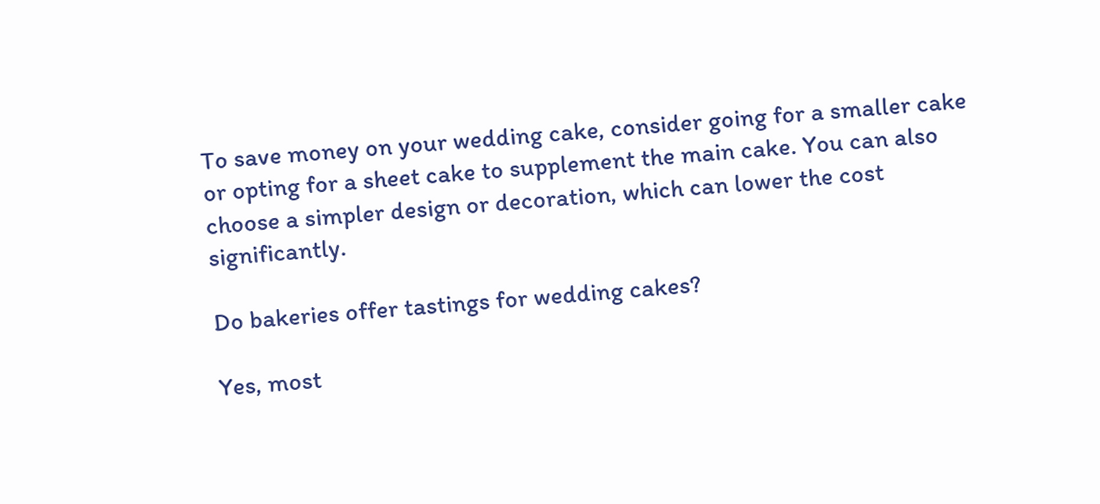To save money on your wedding cake, consider going for a smaller cake or opting for a sheet cake to supplement the main cake. You can also choose a simpler design or decoration, which can lower the cost significantly.

Do bakeries offer tastings for wedding cakes?

Yes, most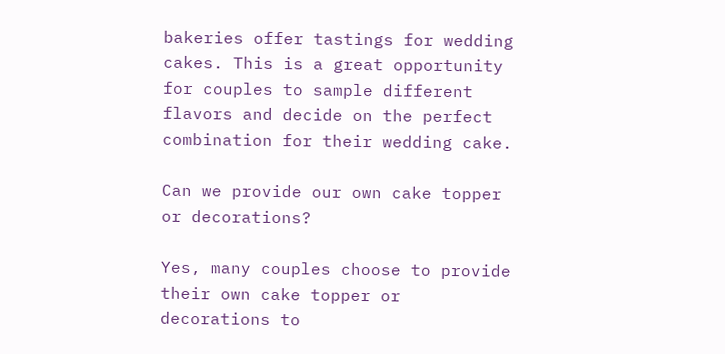bakeries offer tastings for wedding cakes. This is a great opportunity for couples to sample different flavors and decide on the perfect combination for their wedding cake.

Can we provide our own cake topper or decorations?

Yes, many couples choose to provide their own cake topper or decorations to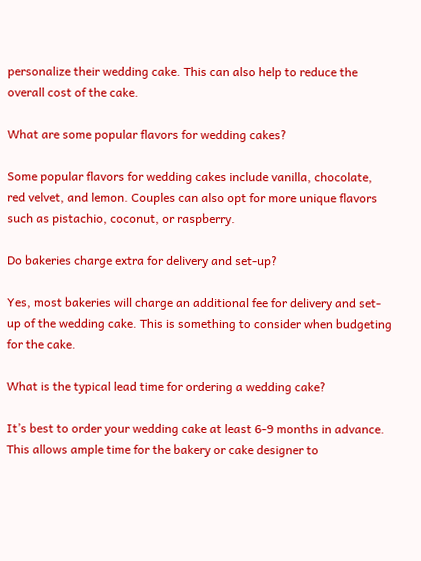personalize their wedding cake. This can also help to reduce the overall cost of the cake.

What are some popular flavors for wedding cakes?

Some popular flavors for wedding cakes include vanilla, chocolate, red velvet, and lemon. Couples can also opt for more unique flavors such as pistachio, coconut, or raspberry.

Do bakeries charge extra for delivery and set-up?

Yes, most bakeries will charge an additional fee for delivery and set-up of the wedding cake. This is something to consider when budgeting for the cake.

What is the typical lead time for ordering a wedding cake?

It’s best to order your wedding cake at least 6-9 months in advance. This allows ample time for the bakery or cake designer to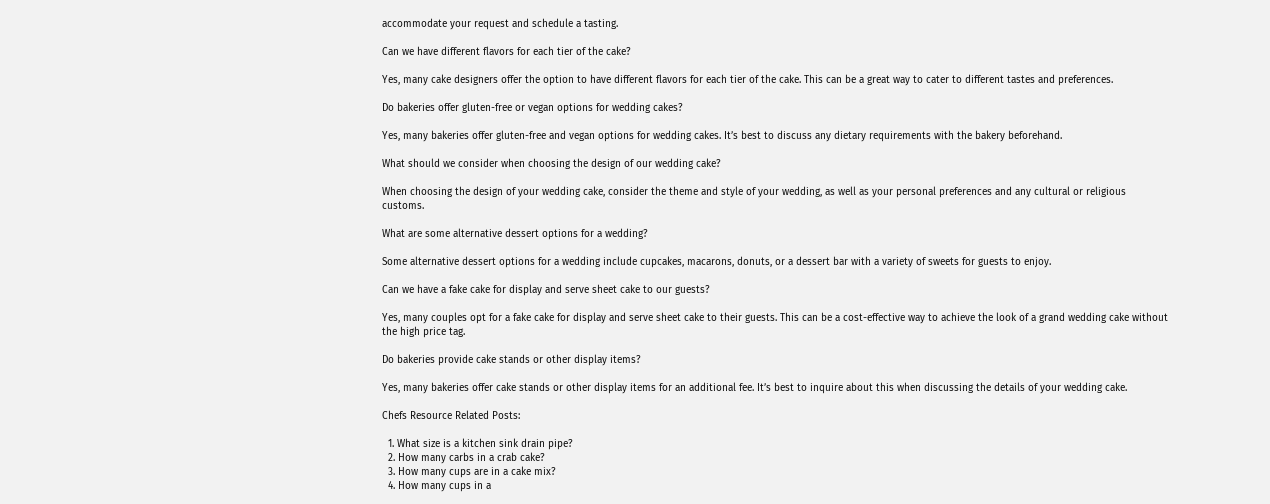accommodate your request and schedule a tasting.

Can we have different flavors for each tier of the cake?

Yes, many cake designers offer the option to have different flavors for each tier of the cake. This can be a great way to cater to different tastes and preferences.

Do bakeries offer gluten-free or vegan options for wedding cakes?

Yes, many bakeries offer gluten-free and vegan options for wedding cakes. It’s best to discuss any dietary requirements with the bakery beforehand.

What should we consider when choosing the design of our wedding cake?

When choosing the design of your wedding cake, consider the theme and style of your wedding, as well as your personal preferences and any cultural or religious customs.

What are some alternative dessert options for a wedding?

Some alternative dessert options for a wedding include cupcakes, macarons, donuts, or a dessert bar with a variety of sweets for guests to enjoy.

Can we have a fake cake for display and serve sheet cake to our guests?

Yes, many couples opt for a fake cake for display and serve sheet cake to their guests. This can be a cost-effective way to achieve the look of a grand wedding cake without the high price tag.

Do bakeries provide cake stands or other display items?

Yes, many bakeries offer cake stands or other display items for an additional fee. It’s best to inquire about this when discussing the details of your wedding cake.

Chefs Resource Related Posts:

  1. What size is a kitchen sink drain pipe?
  2. How many carbs in a crab cake?
  3. How many cups are in a cake mix?
  4. How many cups in a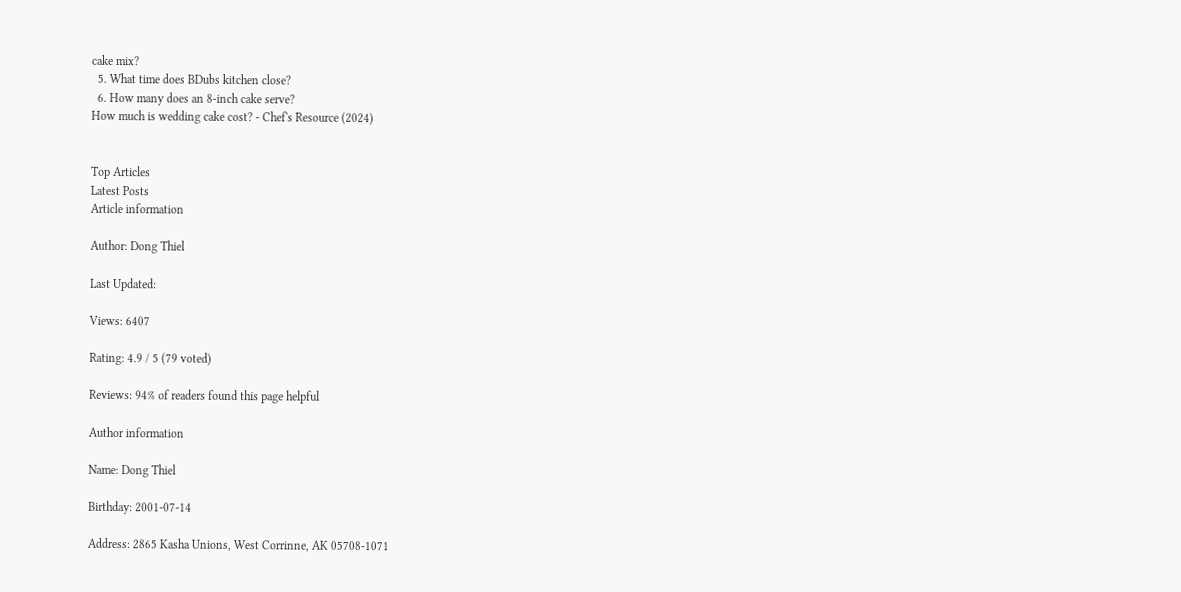cake mix?
  5. What time does BDubs kitchen close?
  6. How many does an 8-inch cake serve?
How much is wedding cake cost? - Chef's Resource (2024)


Top Articles
Latest Posts
Article information

Author: Dong Thiel

Last Updated:

Views: 6407

Rating: 4.9 / 5 (79 voted)

Reviews: 94% of readers found this page helpful

Author information

Name: Dong Thiel

Birthday: 2001-07-14

Address: 2865 Kasha Unions, West Corrinne, AK 05708-1071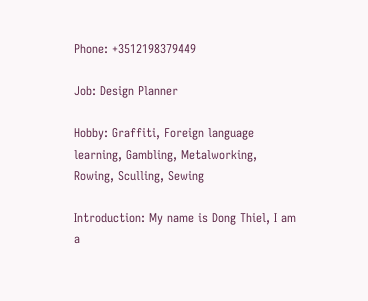Phone: +3512198379449

Job: Design Planner

Hobby: Graffiti, Foreign language learning, Gambling, Metalworking, Rowing, Sculling, Sewing

Introduction: My name is Dong Thiel, I am a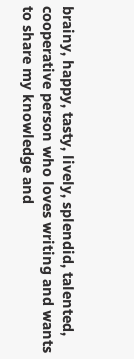brainy, happy, tasty, lively, splendid, talented, cooperative person who loves writing and wants to share my knowledge and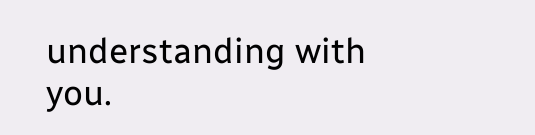understanding with you.